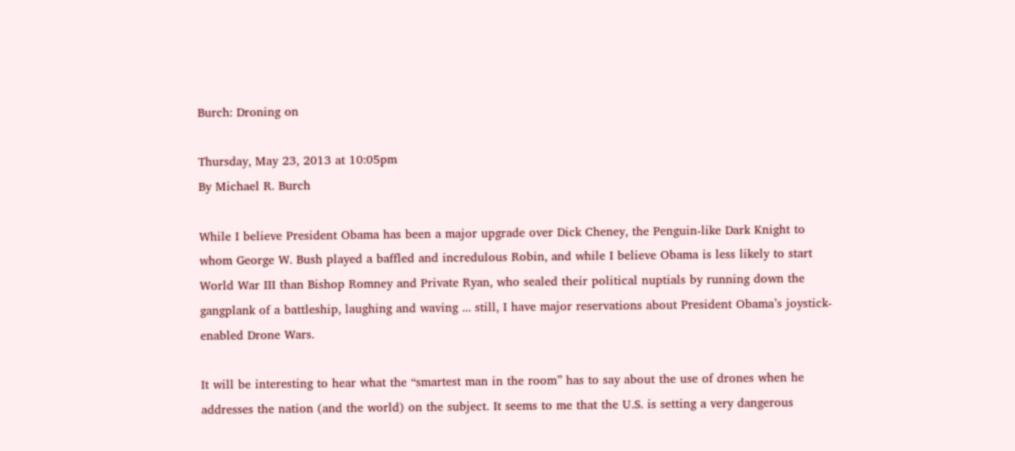Burch: Droning on

Thursday, May 23, 2013 at 10:05pm
By Michael R. Burch

While I believe President Obama has been a major upgrade over Dick Cheney, the Penguin-like Dark Knight to whom George W. Bush played a baffled and incredulous Robin, and while I believe Obama is less likely to start World War III than Bishop Romney and Private Ryan, who sealed their political nuptials by running down the gangplank of a battleship, laughing and waving ... still, I have major reservations about President Obama’s joystick-enabled Drone Wars.

It will be interesting to hear what the “smartest man in the room” has to say about the use of drones when he addresses the nation (and the world) on the subject. It seems to me that the U.S. is setting a very dangerous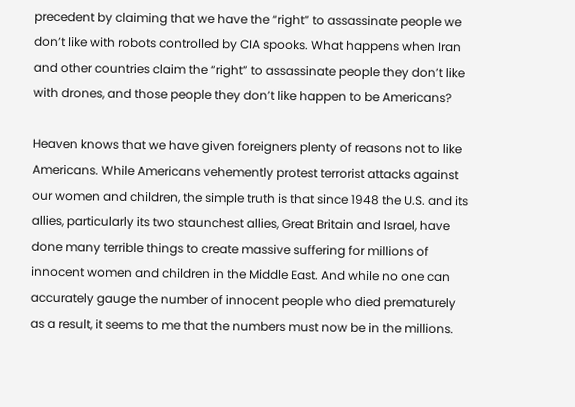precedent by claiming that we have the “right” to assassinate people we don’t like with robots controlled by CIA spooks. What happens when Iran and other countries claim the “right” to assassinate people they don’t like with drones, and those people they don’t like happen to be Americans?

Heaven knows that we have given foreigners plenty of reasons not to like Americans. While Americans vehemently protest terrorist attacks against our women and children, the simple truth is that since 1948 the U.S. and its allies, particularly its two staunchest allies, Great Britain and Israel, have done many terrible things to create massive suffering for millions of innocent women and children in the Middle East. And while no one can accurately gauge the number of innocent people who died prematurely as a result, it seems to me that the numbers must now be in the millions.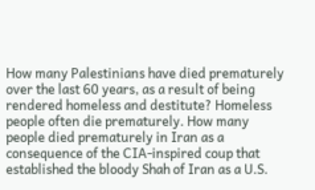How many Palestinians have died prematurely over the last 60 years, as a result of being rendered homeless and destitute? Homeless people often die prematurely. How many people died prematurely in Iran as a consequence of the CIA-inspired coup that established the bloody Shah of Iran as a U.S.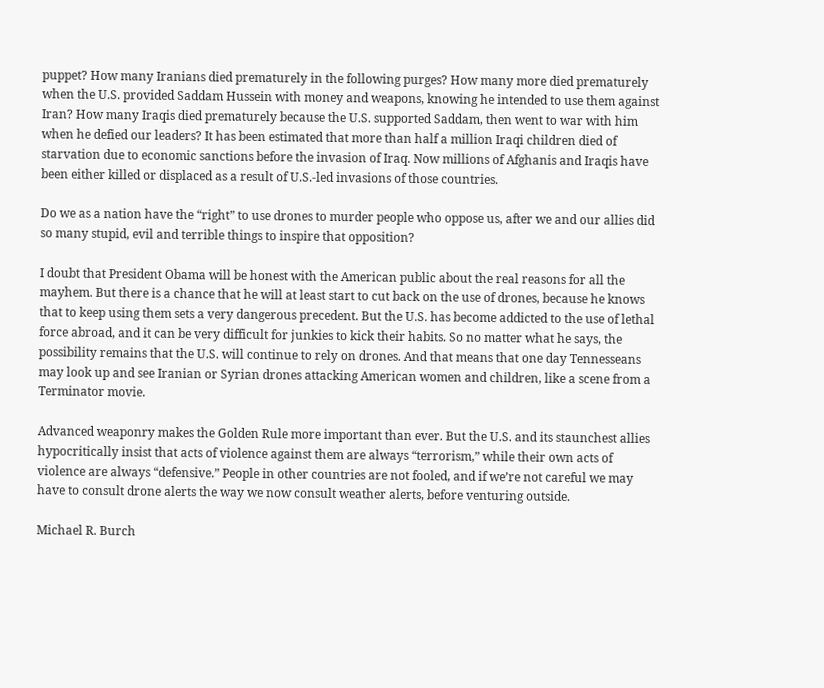puppet? How many Iranians died prematurely in the following purges? How many more died prematurely when the U.S. provided Saddam Hussein with money and weapons, knowing he intended to use them against Iran? How many Iraqis died prematurely because the U.S. supported Saddam, then went to war with him when he defied our leaders? It has been estimated that more than half a million Iraqi children died of starvation due to economic sanctions before the invasion of Iraq. Now millions of Afghanis and Iraqis have been either killed or displaced as a result of U.S.-led invasions of those countries.

Do we as a nation have the “right” to use drones to murder people who oppose us, after we and our allies did so many stupid, evil and terrible things to inspire that opposition?

I doubt that President Obama will be honest with the American public about the real reasons for all the mayhem. But there is a chance that he will at least start to cut back on the use of drones, because he knows that to keep using them sets a very dangerous precedent. But the U.S. has become addicted to the use of lethal force abroad, and it can be very difficult for junkies to kick their habits. So no matter what he says, the possibility remains that the U.S. will continue to rely on drones. And that means that one day Tennesseans may look up and see Iranian or Syrian drones attacking American women and children, like a scene from a Terminator movie.

Advanced weaponry makes the Golden Rule more important than ever. But the U.S. and its staunchest allies hypocritically insist that acts of violence against them are always “terrorism,” while their own acts of violence are always “defensive.” People in other countries are not fooled, and if we’re not careful we may have to consult drone alerts the way we now consult weather alerts, before venturing outside.

Michael R. Burch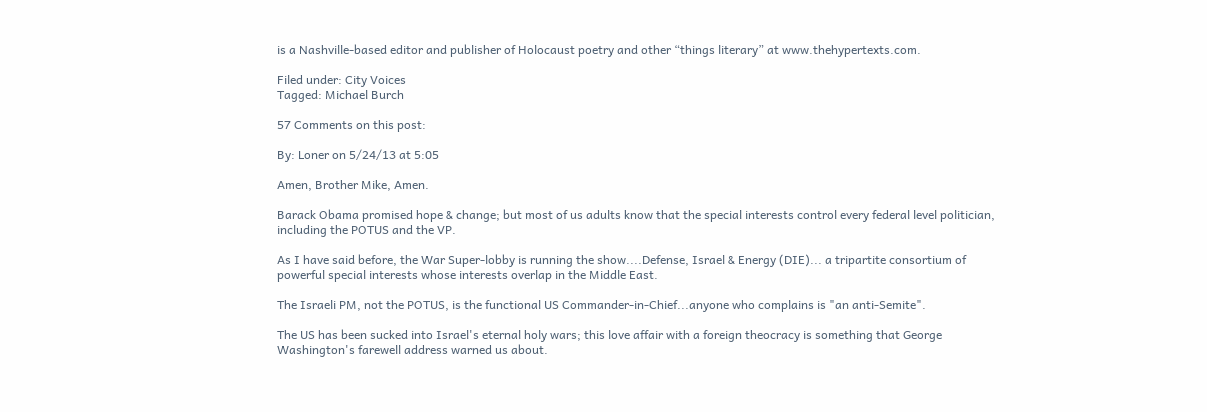is a Nashville-based editor and publisher of Holocaust poetry and other “things literary” at www.thehypertexts.com.

Filed under: City Voices
Tagged: Michael Burch

57 Comments on this post:

By: Loner on 5/24/13 at 5:05

Amen, Brother Mike, Amen.

Barack Obama promised hope & change; but most of us adults know that the special interests control every federal level politician, including the POTUS and the VP.

As I have said before, the War Super-lobby is running the show....Defense, Israel & Energy (DIE)... a tripartite consortium of powerful special interests whose interests overlap in the Middle East.

The Israeli PM, not the POTUS, is the functional US Commander-in-Chief...anyone who complains is "an anti-Semite".

The US has been sucked into Israel's eternal holy wars; this love affair with a foreign theocracy is something that George Washington's farewell address warned us about.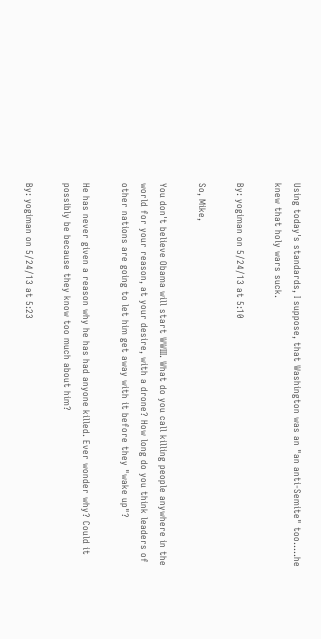Using today's standards, I suppose, that Washington was an "an anti-Semite" too.....he knew that holy wars suck.

By: yogiman on 5/24/13 at 5:10

So, Mike,

You don't believe Obama will start WWIII. What do you call killing people anywhere in the world for your reason, at your desire, with a drone? How long do you think leaders of other nations are going to let him get away with it before they "wake up"?

He has never given a reason why he has had anyone killed. Ever wonder why? Could it possibly be because they know too much about him?

By: yogiman on 5/24/13 at 5:23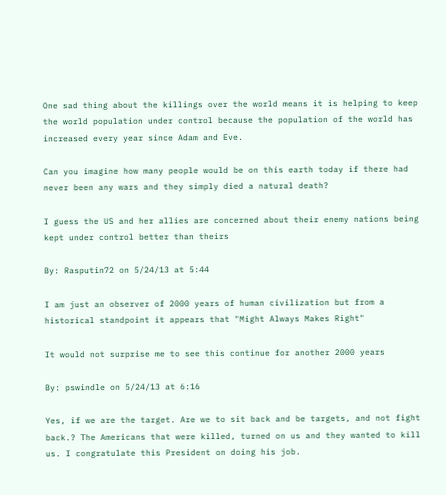One sad thing about the killings over the world means it is helping to keep the world population under control because the population of the world has increased every year since Adam and Eve.

Can you imagine how many people would be on this earth today if there had never been any wars and they simply died a natural death?

I guess the US and her allies are concerned about their enemy nations being kept under control better than theirs

By: Rasputin72 on 5/24/13 at 5:44

I am just an observer of 2000 years of human civilization but from a historical standpoint it appears that "Might Always Makes Right"

It would not surprise me to see this continue for another 2000 years

By: pswindle on 5/24/13 at 6:16

Yes, if we are the target. Are we to sit back and be targets, and not fight back.? The Americans that were killed, turned on us and they wanted to kill us. I congratulate this President on doing his job.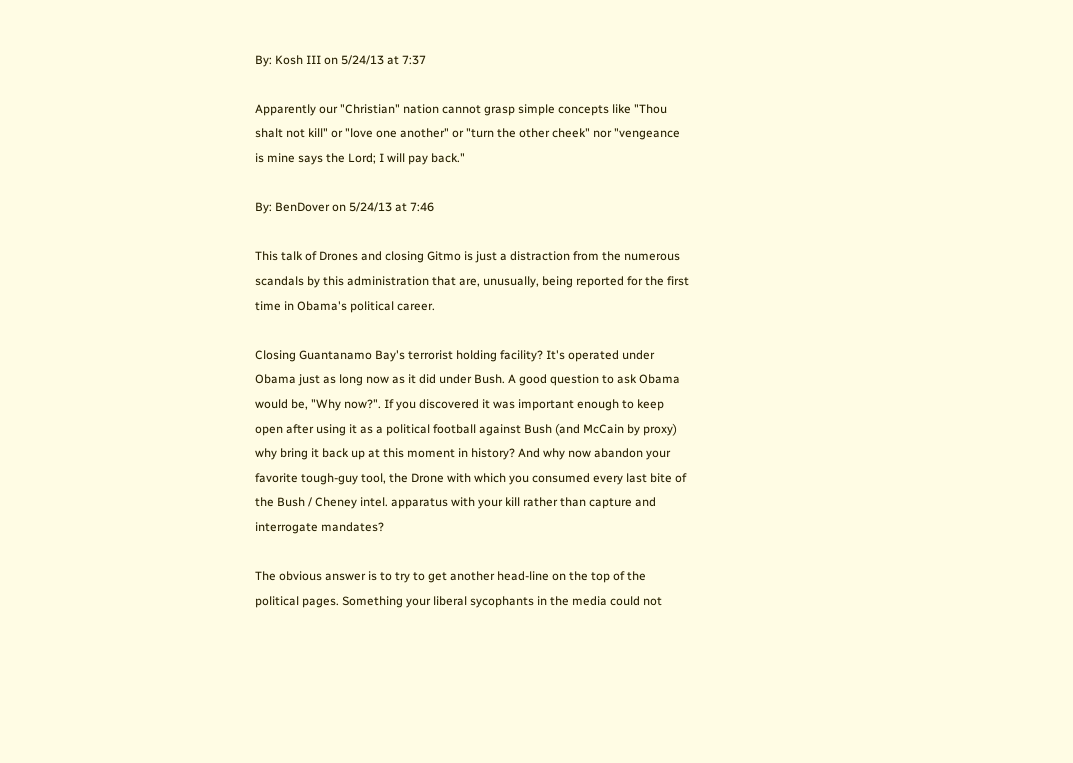By: Kosh III on 5/24/13 at 7:37

Apparently our "Christian" nation cannot grasp simple concepts like "Thou shalt not kill" or "love one another" or "turn the other cheek" nor "vengeance is mine says the Lord; I will pay back."

By: BenDover on 5/24/13 at 7:46

This talk of Drones and closing Gitmo is just a distraction from the numerous scandals by this administration that are, unusually, being reported for the first time in Obama's political career.

Closing Guantanamo Bay's terrorist holding facility? It's operated under Obama just as long now as it did under Bush. A good question to ask Obama would be, "Why now?". If you discovered it was important enough to keep open after using it as a political football against Bush (and McCain by proxy) why bring it back up at this moment in history? And why now abandon your favorite tough-guy tool, the Drone with which you consumed every last bite of the Bush / Cheney intel. apparatus with your kill rather than capture and interrogate mandates?

The obvious answer is to try to get another head-line on the top of the political pages. Something your liberal sycophants in the media could not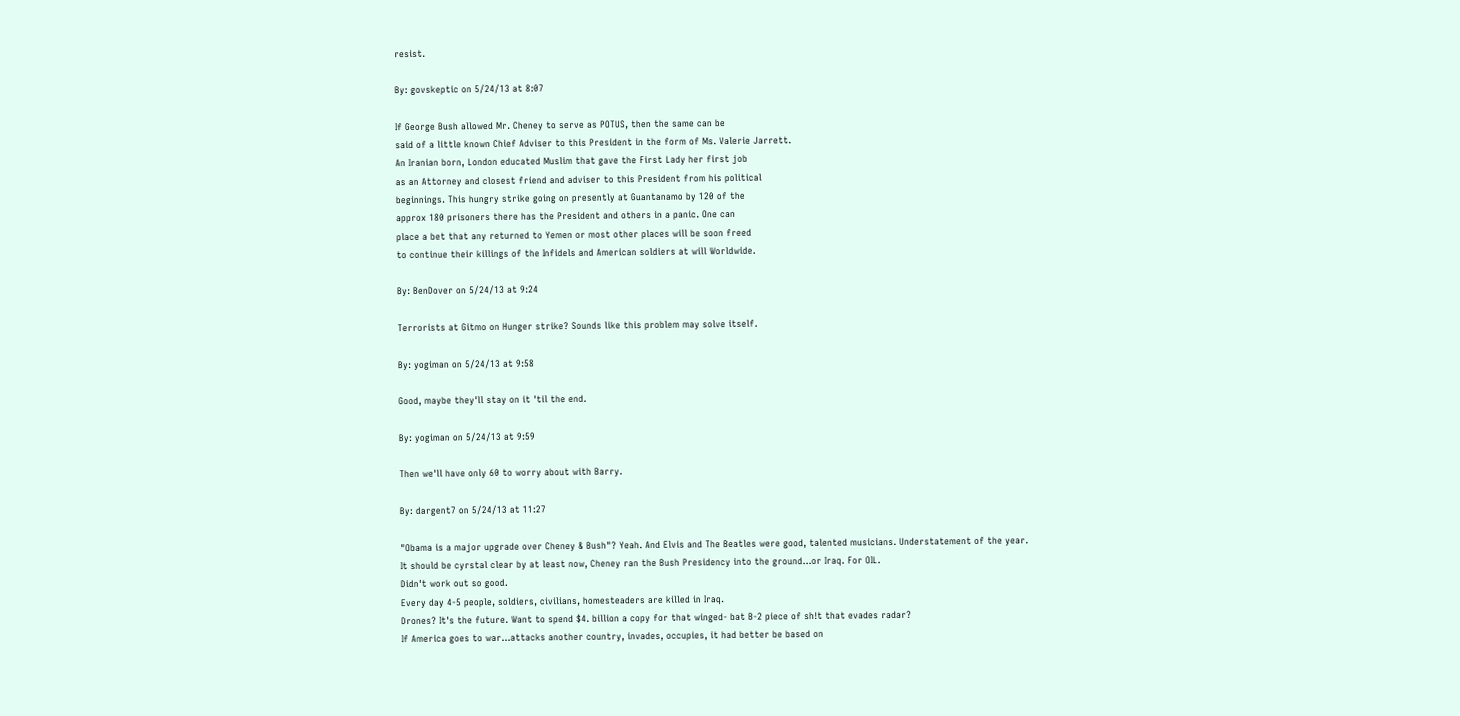resist.

By: govskeptic on 5/24/13 at 8:07

If George Bush allowed Mr. Cheney to serve as POTUS, then the same can be
said of a little known Chief Adviser to this President in the form of Ms. Valerie Jarrett.
An Iranian born, London educated Muslim that gave the First Lady her first job
as an Attorney and closest friend and adviser to this President from his political
beginnings. This hungry strike going on presently at Guantanamo by 120 of the
approx 180 prisoners there has the President and others in a panic. One can
place a bet that any returned to Yemen or most other places will be soon freed
to continue their killings of the Infidels and American soldiers at will Worldwide.

By: BenDover on 5/24/13 at 9:24

Terrorists at Gitmo on Hunger strike? Sounds like this problem may solve itself.

By: yogiman on 5/24/13 at 9:58

Good, maybe they'll stay on it 'til the end.

By: yogiman on 5/24/13 at 9:59

Then we'll have only 60 to worry about with Barry.

By: dargent7 on 5/24/13 at 11:27

"Obama is a major upgrade over Cheney & Bush"? Yeah. And Elvis and The Beatles were good, talented musicians. Understatement of the year.
It should be cyrstal clear by at least now, Cheney ran the Bush Presidency into the ground...or Iraq. For OIL.
Didn't work out so good.
Every day 4-5 people, soldiers, civilians, homesteaders are killed in Iraq.
Drones? It's the future. Want to spend $4. billion a copy for that winged- bat B-2 piece of sh!t that evades radar?
If America goes to war...attacks another country, invades, occupies, it had better be based on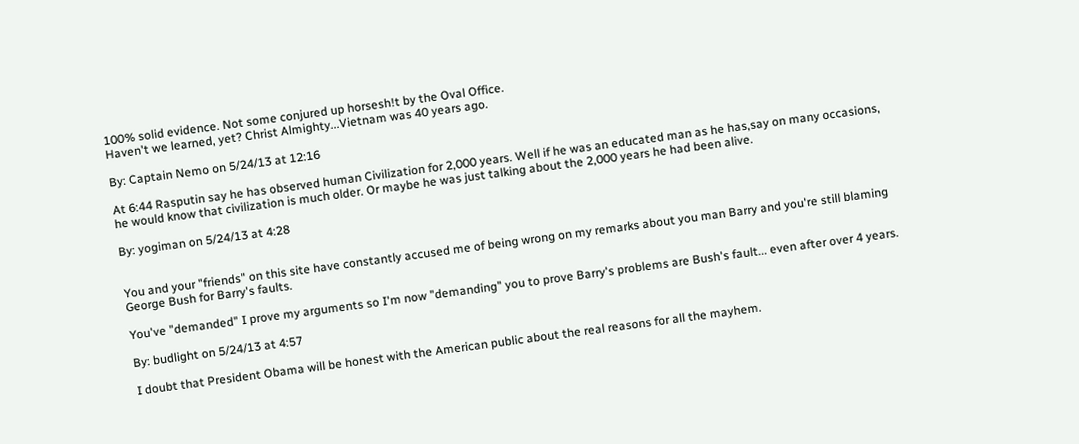100% solid evidence. Not some conjured up horsesh!t by the Oval Office.
Haven't we learned, yet? Christ Almighty...Vietnam was 40 years ago.

By: Captain Nemo on 5/24/13 at 12:16

At 6:44 Rasputin say he has observed human Civilization for 2,000 years. Well if he was an educated man as he has,say on many occasions, he would know that civilization is much older. Or maybe he was just talking about the 2,000 years he had been alive.

By: yogiman on 5/24/13 at 4:28


You and your "friends" on this site have constantly accused me of being wrong on my remarks about you man Barry and you're still blaming George Bush for Barry's faults.

You've "demanded" I prove my arguments so I'm now "demanding" you to prove Barry's problems are Bush's fault... even after over 4 years.

By: budlight on 5/24/13 at 4:57

I doubt that President Obama will be honest with the American public about the real reasons for all the mayhem.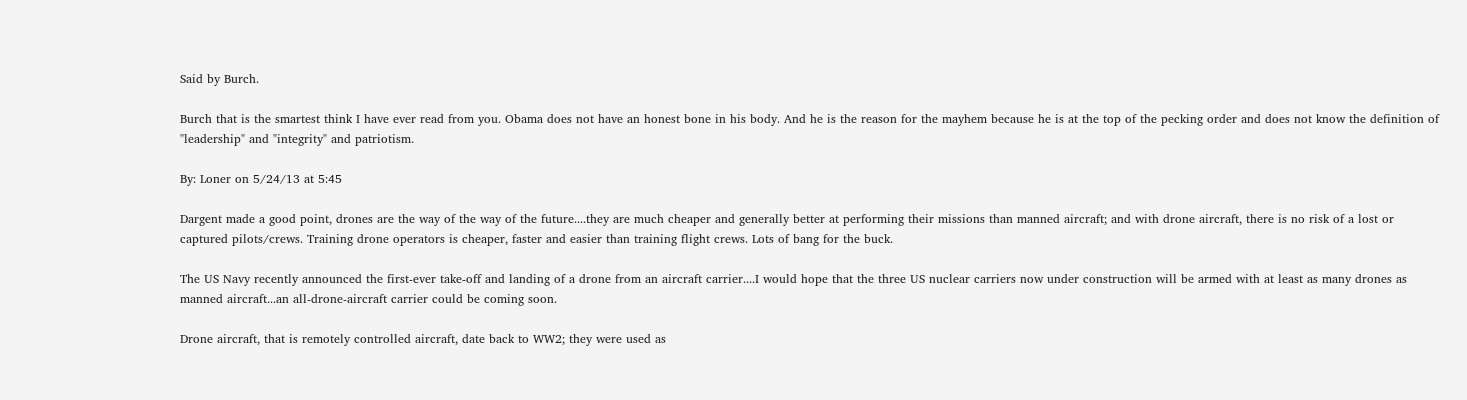Said by Burch.

Burch that is the smartest think I have ever read from you. Obama does not have an honest bone in his body. And he is the reason for the mayhem because he is at the top of the pecking order and does not know the definition of "leadership" and "integrity" and patriotism.

By: Loner on 5/24/13 at 5:45

Dargent made a good point, drones are the way of the way of the future....they are much cheaper and generally better at performing their missions than manned aircraft; and with drone aircraft, there is no risk of a lost or captured pilots/crews. Training drone operators is cheaper, faster and easier than training flight crews. Lots of bang for the buck.

The US Navy recently announced the first-ever take-off and landing of a drone from an aircraft carrier....I would hope that the three US nuclear carriers now under construction will be armed with at least as many drones as manned aircraft...an all-drone-aircraft carrier could be coming soon.

Drone aircraft, that is remotely controlled aircraft, date back to WW2; they were used as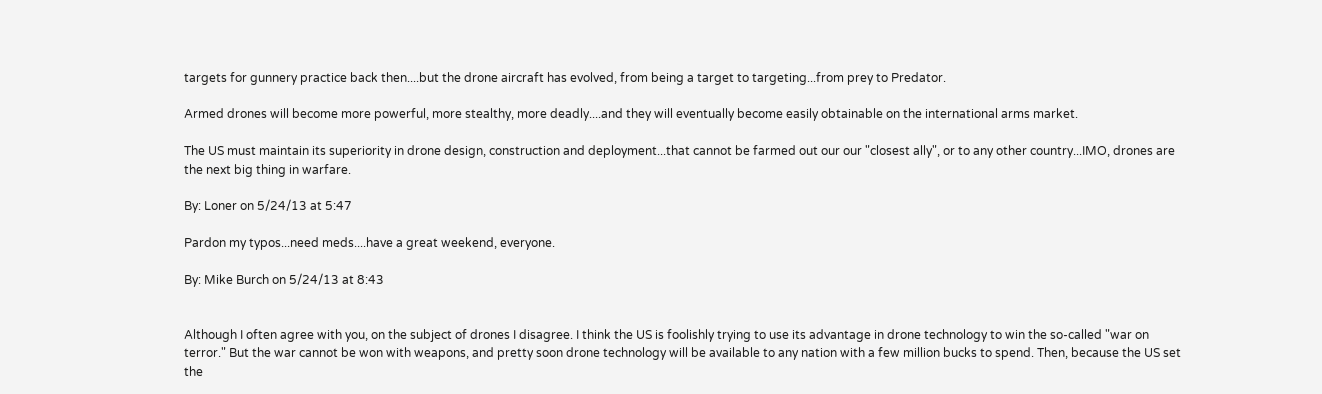targets for gunnery practice back then....but the drone aircraft has evolved, from being a target to targeting...from prey to Predator.

Armed drones will become more powerful, more stealthy, more deadly....and they will eventually become easily obtainable on the international arms market.

The US must maintain its superiority in drone design, construction and deployment...that cannot be farmed out our our "closest ally", or to any other country...IMO, drones are the next big thing in warfare.

By: Loner on 5/24/13 at 5:47

Pardon my typos...need meds....have a great weekend, everyone.

By: Mike Burch on 5/24/13 at 8:43


Although I often agree with you, on the subject of drones I disagree. I think the US is foolishly trying to use its advantage in drone technology to win the so-called "war on terror." But the war cannot be won with weapons, and pretty soon drone technology will be available to any nation with a few million bucks to spend. Then, because the US set the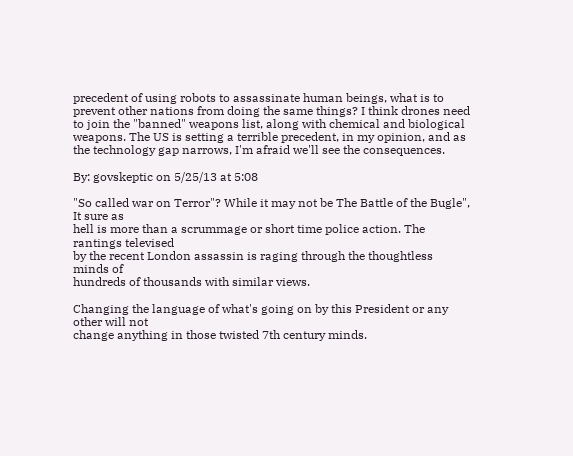precedent of using robots to assassinate human beings, what is to prevent other nations from doing the same things? I think drones need to join the "banned" weapons list, along with chemical and biological weapons. The US is setting a terrible precedent, in my opinion, and as the technology gap narrows, I'm afraid we'll see the consequences.

By: govskeptic on 5/25/13 at 5:08

"So called war on Terror"? While it may not be The Battle of the Bugle", It sure as
hell is more than a scrummage or short time police action. The rantings televised
by the recent London assassin is raging through the thoughtless minds of
hundreds of thousands with similar views.

Changing the language of what's going on by this President or any other will not
change anything in those twisted 7th century minds.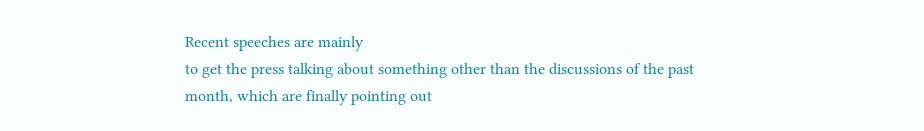Recent speeches are mainly
to get the press talking about something other than the discussions of the past
month, which are finally pointing out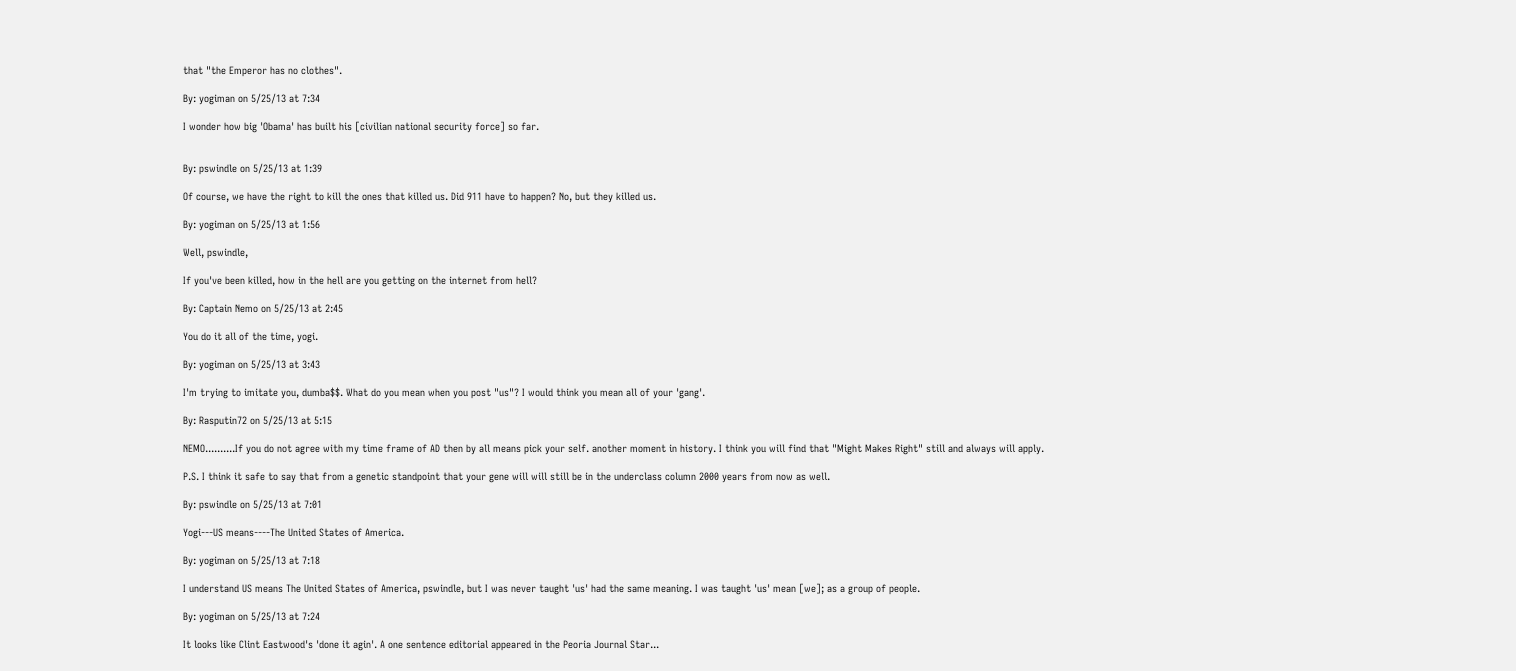that "the Emperor has no clothes".

By: yogiman on 5/25/13 at 7:34

I wonder how big 'Obama' has built his [civilian national security force] so far.


By: pswindle on 5/25/13 at 1:39

Of course, we have the right to kill the ones that killed us. Did 911 have to happen? No, but they killed us.

By: yogiman on 5/25/13 at 1:56

Well, pswindle,

If you've been killed, how in the hell are you getting on the internet from hell?

By: Captain Nemo on 5/25/13 at 2:45

You do it all of the time, yogi.

By: yogiman on 5/25/13 at 3:43

I'm trying to imitate you, dumba$$. What do you mean when you post "us"? I would think you mean all of your 'gang'.

By: Rasputin72 on 5/25/13 at 5:15

NEMO..........If you do not agree with my time frame of AD then by all means pick your self. another moment in history. I think you will find that "Might Makes Right" still and always will apply.

P.S. I think it safe to say that from a genetic standpoint that your gene will will still be in the underclass column 2000 years from now as well.

By: pswindle on 5/25/13 at 7:01

Yogi---US means----The United States of America.

By: yogiman on 5/25/13 at 7:18

I understand US means The United States of America, pswindle, but I was never taught 'us' had the same meaning. I was taught 'us' mean [we]; as a group of people.

By: yogiman on 5/25/13 at 7:24

It looks like Clint Eastwood's 'done it agin'. A one sentence editorial appeared in the Peoria Journal Star...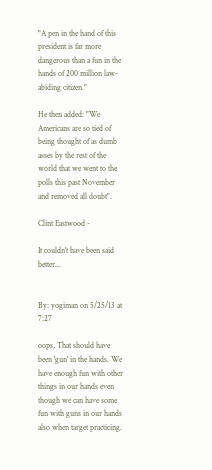"A pen in the hand of this president is far more dangerous than a fun in the hands of 200 million law-abiding citizen."

He then added: "We Americans are so tied of being thought of as dumb asses by the rest of the world that we went to the polls this past November and removed all doubt".

Clint Eastwood -

It couldn't have been said better...


By: yogiman on 5/25/13 at 7:27

oops, That should have been 'gun' in the hands. We have enough fun with other things in our hands even though we can have some fun with guns in our hands also when target practicing.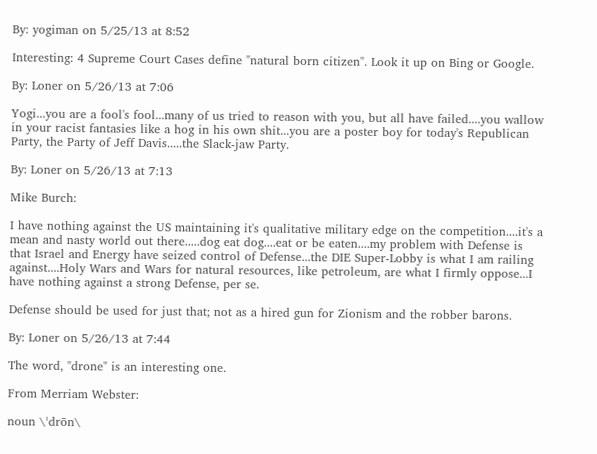By: yogiman on 5/25/13 at 8:52

Interesting: 4 Supreme Court Cases define "natural born citizen". Look it up on Bing or Google.

By: Loner on 5/26/13 at 7:06

Yogi...you are a fool's fool...many of us tried to reason with you, but all have failed....you wallow in your racist fantasies like a hog in his own shit...you are a poster boy for today's Republican Party, the Party of Jeff Davis.....the Slack-jaw Party.

By: Loner on 5/26/13 at 7:13

Mike Burch:

I have nothing against the US maintaining it's qualitative military edge on the competition....it's a mean and nasty world out there.....dog eat dog....eat or be eaten....my problem with Defense is that Israel and Energy have seized control of Defense...the DIE Super-Lobby is what I am railing against....Holy Wars and Wars for natural resources, like petroleum, are what I firmly oppose...I have nothing against a strong Defense, per se.

Defense should be used for just that; not as a hired gun for Zionism and the robber barons.

By: Loner on 5/26/13 at 7:44

The word, "drone" is an interesting one.

From Merriam Webster:

noun \ˈdrōn\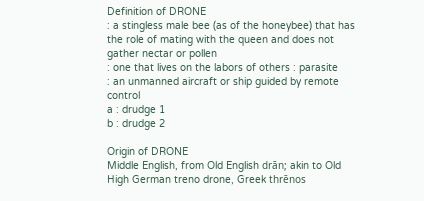Definition of DRONE
: a stingless male bee (as of the honeybee) that has the role of mating with the queen and does not gather nectar or pollen
: one that lives on the labors of others : parasite
: an unmanned aircraft or ship guided by remote control
a : drudge 1
b : drudge 2

Origin of DRONE
Middle English, from Old English drān; akin to Old High German treno drone, Greek thrēnos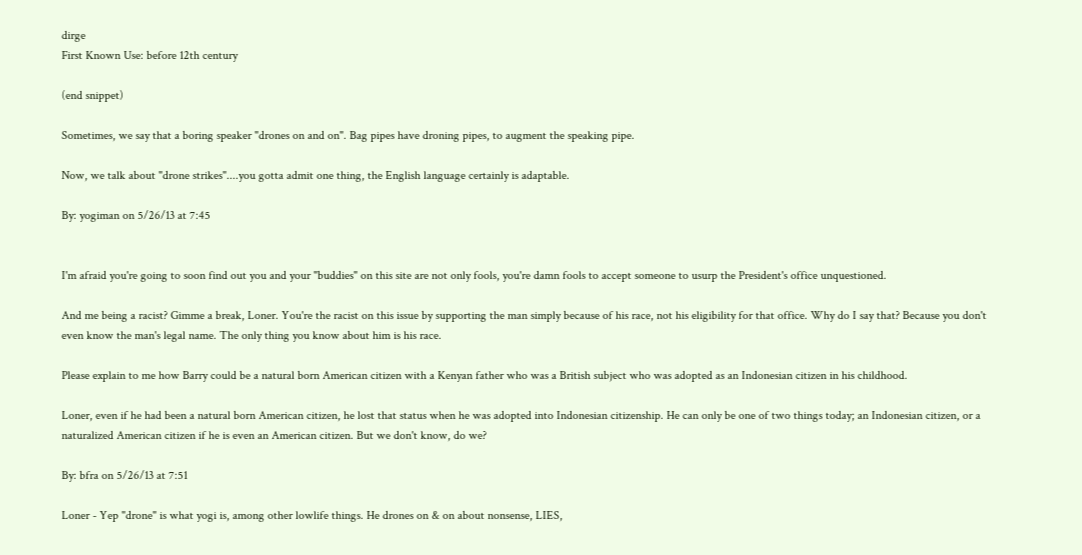dirge
First Known Use: before 12th century

(end snippet)

Sometimes, we say that a boring speaker "drones on and on". Bag pipes have droning pipes, to augment the speaking pipe.

Now, we talk about "drone strikes"....you gotta admit one thing, the English language certainly is adaptable.

By: yogiman on 5/26/13 at 7:45


I'm afraid you're going to soon find out you and your "buddies" on this site are not only fools, you're damn fools to accept someone to usurp the President's office unquestioned.

And me being a racist? Gimme a break, Loner. You're the racist on this issue by supporting the man simply because of his race, not his eligibility for that office. Why do I say that? Because you don't even know the man's legal name. The only thing you know about him is his race.

Please explain to me how Barry could be a natural born American citizen with a Kenyan father who was a British subject who was adopted as an Indonesian citizen in his childhood.

Loner, even if he had been a natural born American citizen, he lost that status when he was adopted into Indonesian citizenship. He can only be one of two things today; an Indonesian citizen, or a naturalized American citizen if he is even an American citizen. But we don't know, do we?

By: bfra on 5/26/13 at 7:51

Loner - Yep "drone" is what yogi is, among other lowlife things. He drones on & on about nonsense, LIES,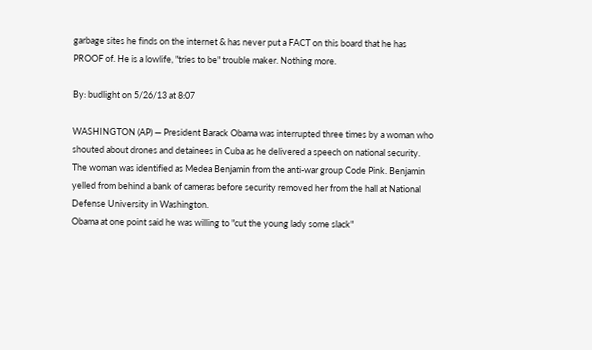garbage sites he finds on the internet & has never put a FACT on this board that he has PROOF of. He is a lowlife, "tries to be" trouble maker. Nothing more.

By: budlight on 5/26/13 at 8:07

WASHINGTON (AP) — President Barack Obama was interrupted three times by a woman who shouted about drones and detainees in Cuba as he delivered a speech on national security.
The woman was identified as Medea Benjamin from the anti-war group Code Pink. Benjamin yelled from behind a bank of cameras before security removed her from the hall at National Defense University in Washington.
Obama at one point said he was willing to "cut the young lady some slack"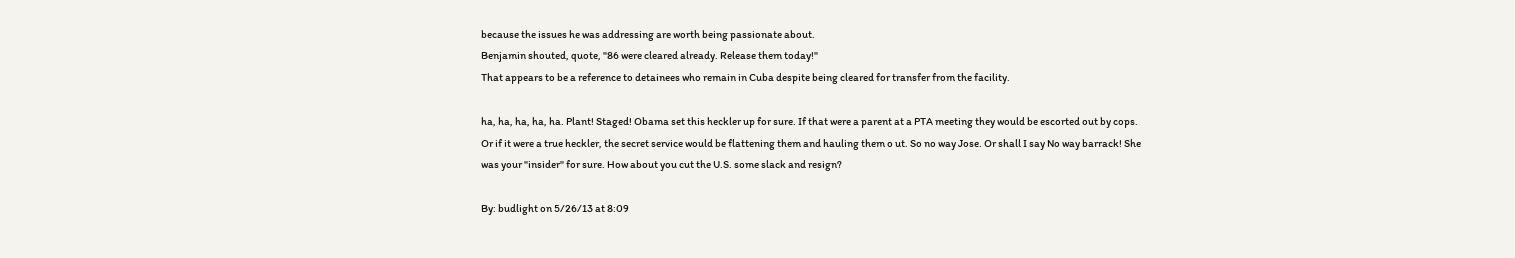because the issues he was addressing are worth being passionate about.
Benjamin shouted, quote, "86 were cleared already. Release them today!"
That appears to be a reference to detainees who remain in Cuba despite being cleared for transfer from the facility.

ha, ha, ha, ha, ha. Plant! Staged! Obama set this heckler up for sure. If that were a parent at a PTA meeting they would be escorted out by cops. Or if it were a true heckler, the secret service would be flattening them and hauling them o ut. So no way Jose. Or shall I say No way barrack! She was your "insider" for sure. How about you cut the U.S. some slack and resign?

By: budlight on 5/26/13 at 8:09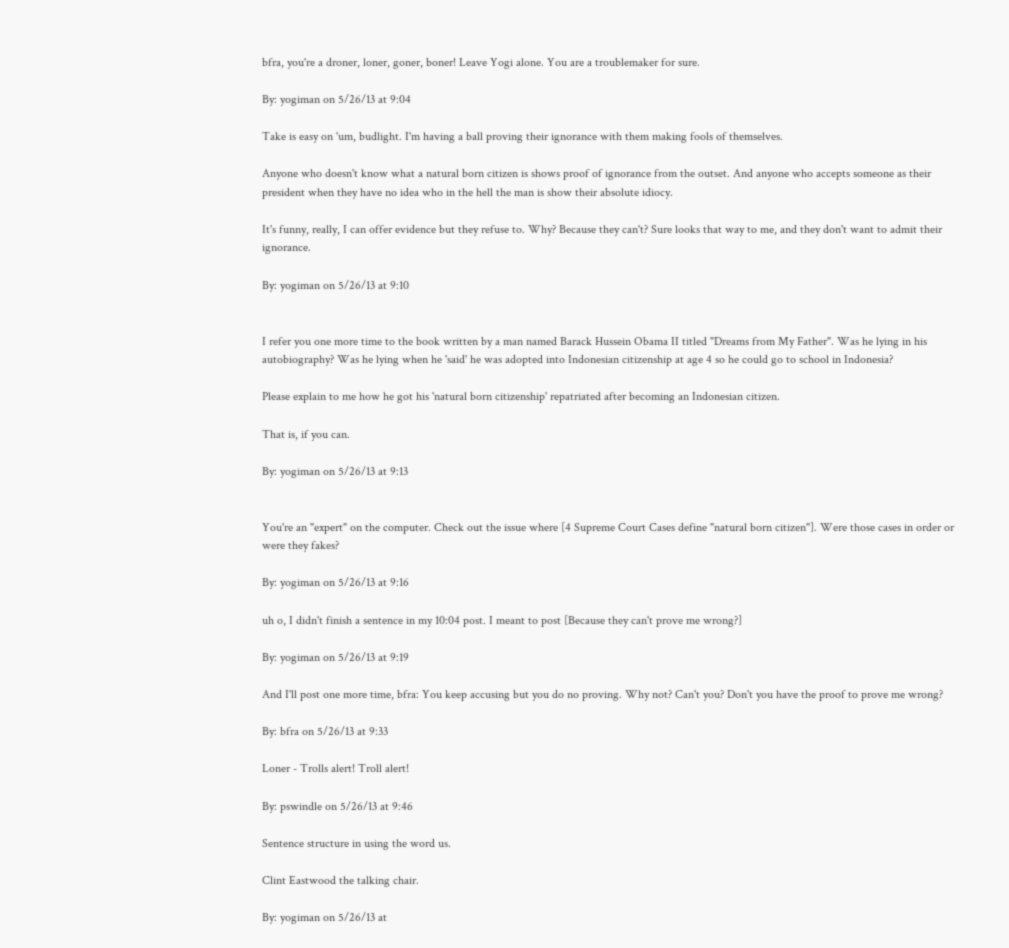bfra, you're a droner, loner, goner, boner! Leave Yogi alone. You are a troublemaker for sure.

By: yogiman on 5/26/13 at 9:04

Take is easy on 'um, budlight. I'm having a ball proving their ignorance with them making fools of themselves.

Anyone who doesn't know what a natural born citizen is shows proof of ignorance from the outset. And anyone who accepts someone as their president when they have no idea who in the hell the man is show their absolute idiocy.

It's funny, really, I can offer evidence but they refuse to. Why? Because they can't? Sure looks that way to me, and they don't want to admit their ignorance.

By: yogiman on 5/26/13 at 9:10


I refer you one more time to the book written by a man named Barack Hussein Obama II titled "Dreams from My Father". Was he lying in his autobiography? Was he lying when he 'said' he was adopted into Indonesian citizenship at age 4 so he could go to school in Indonesia?

Please explain to me how he got his 'natural born citizenship' repatriated after becoming an Indonesian citizen.

That is, if you can.

By: yogiman on 5/26/13 at 9:13


You're an "expert" on the computer. Check out the issue where [4 Supreme Court Cases define "natural born citizen"]. Were those cases in order or were they fakes?

By: yogiman on 5/26/13 at 9:16

uh o, I didn't finish a sentence in my 10:04 post. I meant to post [Because they can't prove me wrong?]

By: yogiman on 5/26/13 at 9:19

And I'll post one more time, bfra: You keep accusing but you do no proving. Why not? Can't you? Don't you have the proof to prove me wrong?

By: bfra on 5/26/13 at 9:33

Loner - Trolls alert! Troll alert!

By: pswindle on 5/26/13 at 9:46

Sentence structure in using the word us.

Clint Eastwood the talking chair.

By: yogiman on 5/26/13 at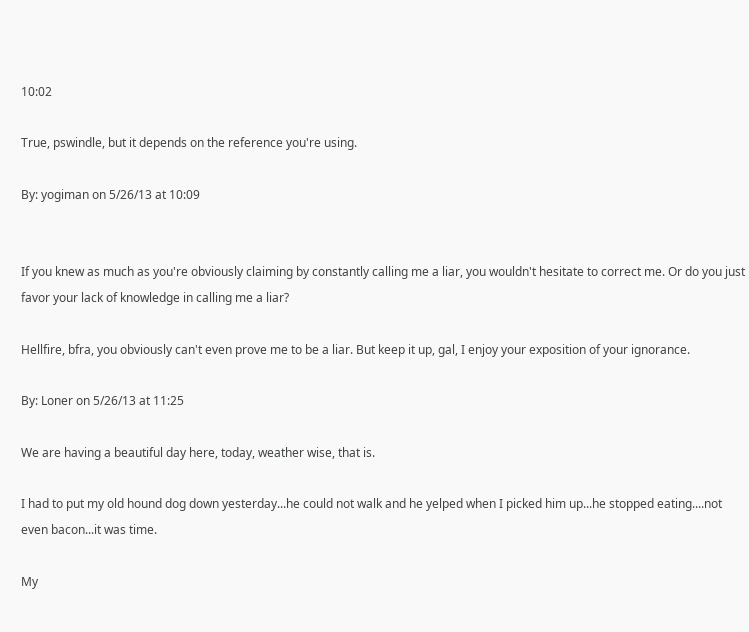10:02

True, pswindle, but it depends on the reference you're using.

By: yogiman on 5/26/13 at 10:09


If you knew as much as you're obviously claiming by constantly calling me a liar, you wouldn't hesitate to correct me. Or do you just favor your lack of knowledge in calling me a liar?

Hellfire, bfra, you obviously can't even prove me to be a liar. But keep it up, gal, I enjoy your exposition of your ignorance.

By: Loner on 5/26/13 at 11:25

We are having a beautiful day here, today, weather wise, that is.

I had to put my old hound dog down yesterday...he could not walk and he yelped when I picked him up...he stopped eating....not even bacon...it was time.

My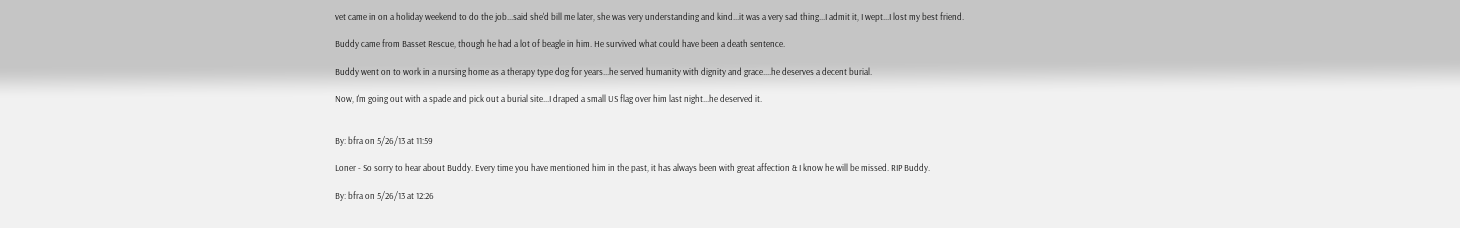vet came in on a holiday weekend to do the job...said she'd bill me later, she was very understanding and kind...it was a very sad thing...I admit it, I wept...I lost my best friend.

Buddy came from Basset Rescue, though he had a lot of beagle in him. He survived what could have been a death sentence.

Buddy went on to work in a nursing home as a therapy type dog for years...he served humanity with dignity and grace....he deserves a decent burial.

Now, I'm going out with a spade and pick out a burial site...I draped a small US flag over him last night...he deserved it.


By: bfra on 5/26/13 at 11:59

Loner - So sorry to hear about Buddy. Every time you have mentioned him in the past, it has always been with great affection & I know he will be missed. RIP Buddy.

By: bfra on 5/26/13 at 12:26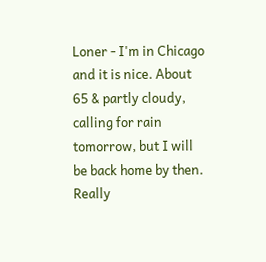Loner - I'm in Chicago and it is nice. About 65 & partly cloudy, calling for rain tomorrow, but I will be back home by then. Really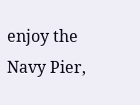enjoy the Navy Pier,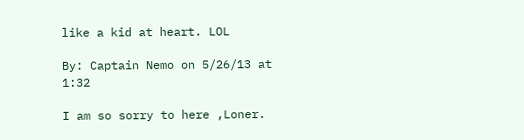like a kid at heart. LOL

By: Captain Nemo on 5/26/13 at 1:32

I am so sorry to here ,Loner.